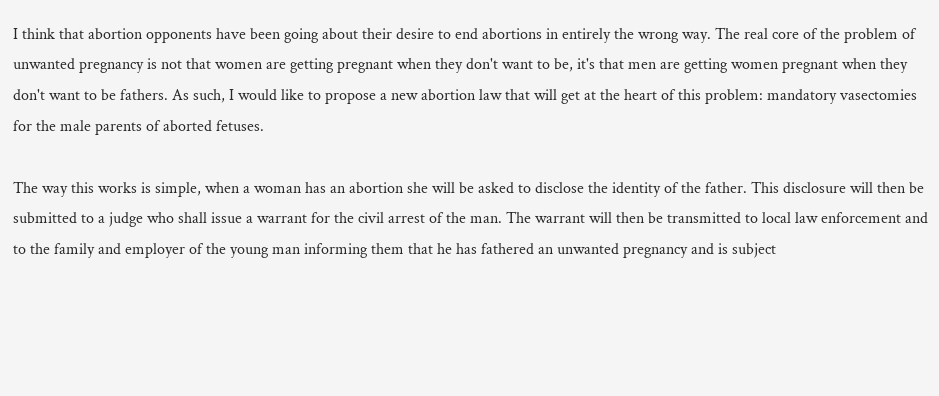I think that abortion opponents have been going about their desire to end abortions in entirely the wrong way. The real core of the problem of unwanted pregnancy is not that women are getting pregnant when they don't want to be, it's that men are getting women pregnant when they don't want to be fathers. As such, I would like to propose a new abortion law that will get at the heart of this problem: mandatory vasectomies for the male parents of aborted fetuses.

The way this works is simple, when a woman has an abortion she will be asked to disclose the identity of the father. This disclosure will then be submitted to a judge who shall issue a warrant for the civil arrest of the man. The warrant will then be transmitted to local law enforcement and to the family and employer of the young man informing them that he has fathered an unwanted pregnancy and is subject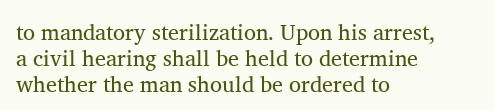to mandatory sterilization. Upon his arrest, a civil hearing shall be held to determine whether the man should be ordered to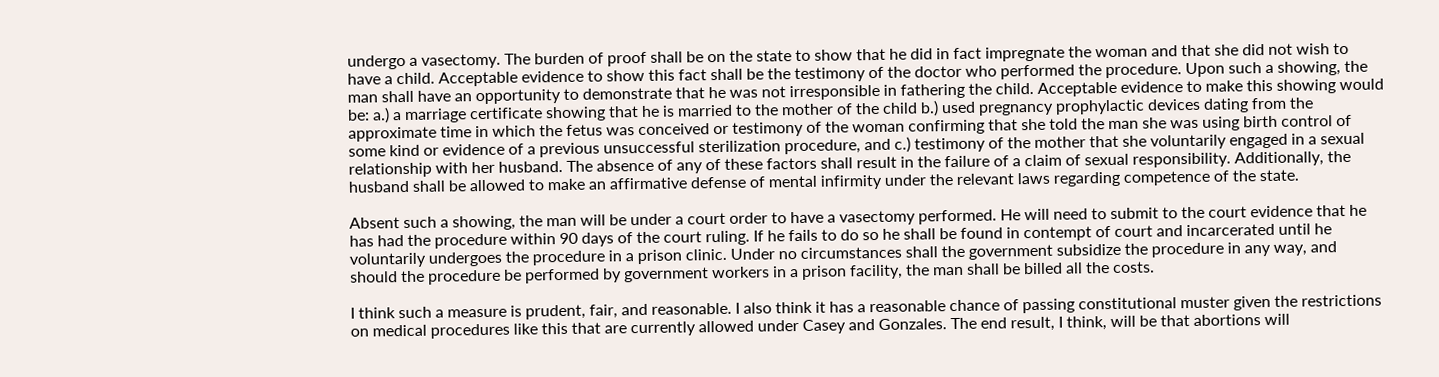undergo a vasectomy. The burden of proof shall be on the state to show that he did in fact impregnate the woman and that she did not wish to have a child. Acceptable evidence to show this fact shall be the testimony of the doctor who performed the procedure. Upon such a showing, the man shall have an opportunity to demonstrate that he was not irresponsible in fathering the child. Acceptable evidence to make this showing would be: a.) a marriage certificate showing that he is married to the mother of the child b.) used pregnancy prophylactic devices dating from the approximate time in which the fetus was conceived or testimony of the woman confirming that she told the man she was using birth control of some kind or evidence of a previous unsuccessful sterilization procedure, and c.) testimony of the mother that she voluntarily engaged in a sexual relationship with her husband. The absence of any of these factors shall result in the failure of a claim of sexual responsibility. Additionally, the husband shall be allowed to make an affirmative defense of mental infirmity under the relevant laws regarding competence of the state.

Absent such a showing, the man will be under a court order to have a vasectomy performed. He will need to submit to the court evidence that he has had the procedure within 90 days of the court ruling. If he fails to do so he shall be found in contempt of court and incarcerated until he voluntarily undergoes the procedure in a prison clinic. Under no circumstances shall the government subsidize the procedure in any way, and should the procedure be performed by government workers in a prison facility, the man shall be billed all the costs.

I think such a measure is prudent, fair, and reasonable. I also think it has a reasonable chance of passing constitutional muster given the restrictions on medical procedures like this that are currently allowed under Casey and Gonzales. The end result, I think, will be that abortions will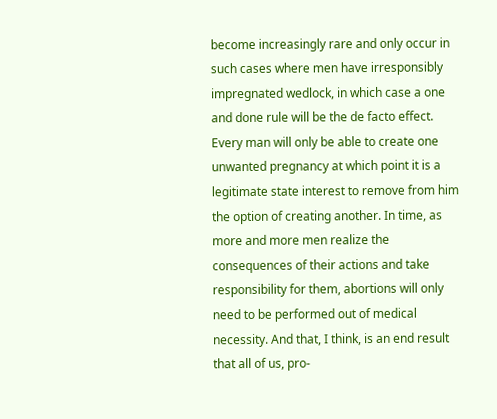become increasingly rare and only occur in such cases where men have irresponsibly impregnated wedlock, in which case a one and done rule will be the de facto effect. Every man will only be able to create one unwanted pregnancy at which point it is a legitimate state interest to remove from him the option of creating another. In time, as more and more men realize the consequences of their actions and take responsibility for them, abortions will only need to be performed out of medical necessity. And that, I think, is an end result that all of us, pro-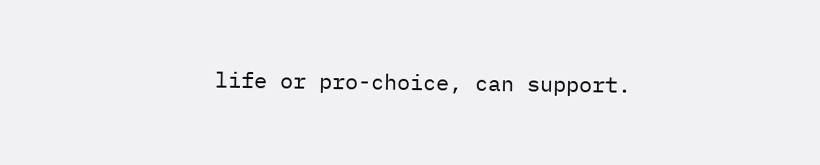life or pro-choice, can support.